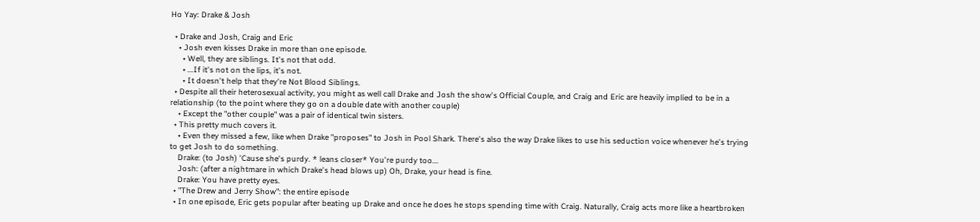Ho Yay: Drake & Josh

  • Drake and Josh, Craig and Eric
    • Josh even kisses Drake in more than one episode.
      • Well, they are siblings. It's not that odd.
      • ...If it's not on the lips, it's not.
      • It doesn't help that they're Not Blood Siblings.
  • Despite all their heterosexual activity, you might as well call Drake and Josh the show's Official Couple, and Craig and Eric are heavily implied to be in a relationship (to the point where they go on a double date with another couple)
    • Except the "other couple" was a pair of identical twin sisters.
  • This pretty much covers it.
    • Even they missed a few, like when Drake "proposes" to Josh in Pool Shark. There's also the way Drake likes to use his seduction voice whenever he's trying to get Josh to do something.
    Drake: (to Josh) 'Cause she's purdy. * leans closer* You're purdy too...
    Josh: (after a nightmare in which Drake's head blows up) Oh, Drake, your head is fine.
    Drake: You have pretty eyes.
  • "The Drew and Jerry Show": the entire episode
  • In one episode, Eric gets popular after beating up Drake and once he does he stops spending time with Craig. Naturally, Craig acts more like a heartbroken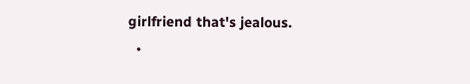girlfriend that's jealous.
  •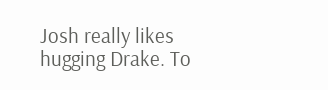Josh really likes hugging Drake. To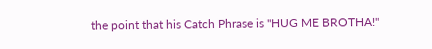the point that his Catch Phrase is "HUG ME BROTHA!"